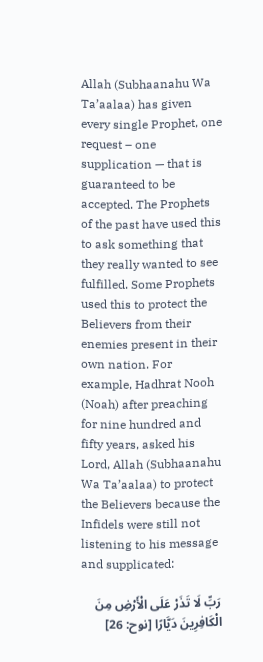Allah (Subhaanahu Wa Ta’aalaa) has given every single Prophet, one request – one supplication — that is guaranteed to be accepted. The Prophets of the past have used this to ask something that they really wanted to see fulfilled. Some Prophets used this to protect the Believers from their enemies present in their own nation. For example, Hadhrat Nooh (Noah) after preaching for nine hundred and fifty years, asked his Lord, Allah (Subhaanahu Wa Ta’aalaa) to protect the Believers because the Infidels were still not listening to his message and supplicated:

رَبِّ لَا تَذَرْ عَلَى الْأَرْضِ مِنَ الْكَافِرِينَ دَيَّارًا [نوح: 26]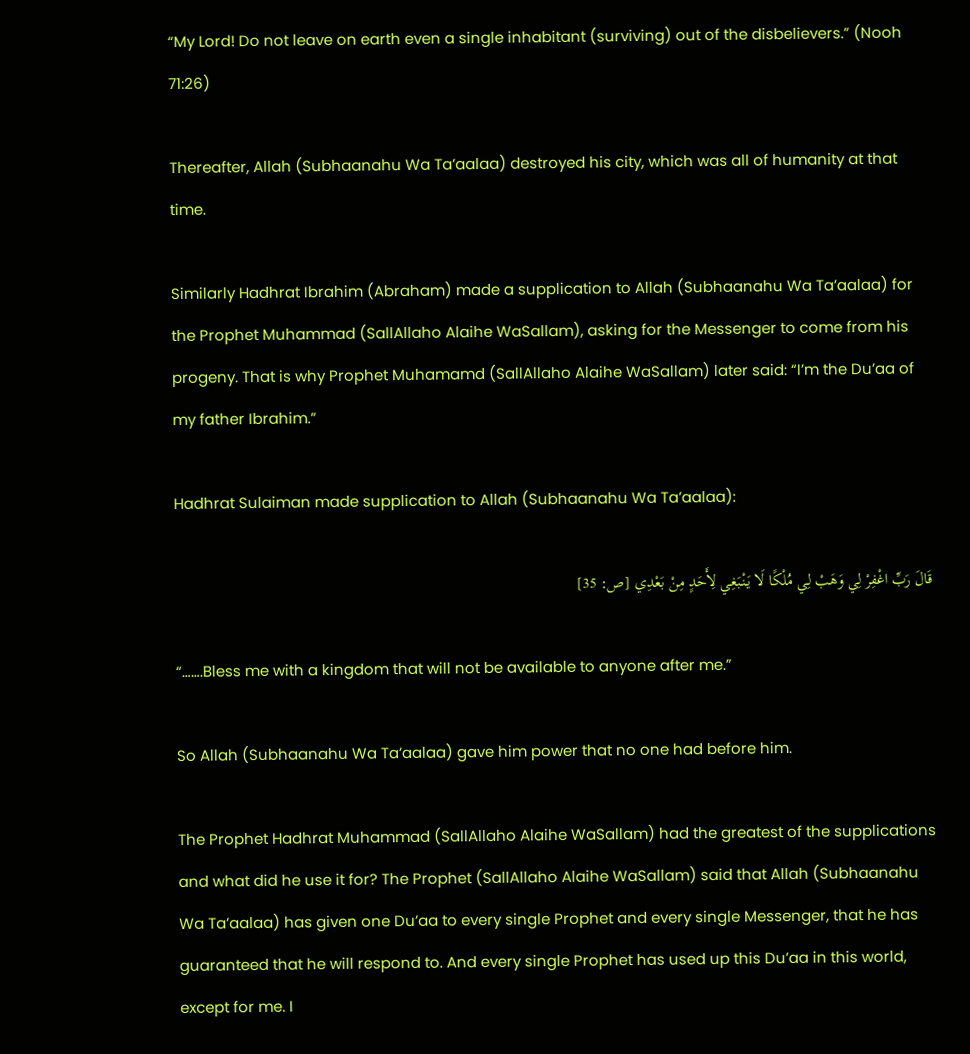“My Lord! Do not leave on earth even a single inhabitant (surviving) out of the disbelievers.” (Nooh 71:26)

Thereafter, Allah (Subhaanahu Wa Ta’aalaa) destroyed his city, which was all of humanity at that time.

Similarly Hadhrat Ibrahim (Abraham) made a supplication to Allah (Subhaanahu Wa Ta’aalaa) for the Prophet Muhammad (SallAllaho Alaihe WaSallam), asking for the Messenger to come from his progeny. That is why Prophet Muhamamd (SallAllaho Alaihe WaSallam) later said: “I’m the Du’aa of my father Ibrahim.”

Hadhrat Sulaiman made supplication to Allah (Subhaanahu Wa Ta’aalaa):

قَالَ رَبِّ اغْفِرْ لِي وَهَبْ لِي مُلْكًا لَا يَنْبَغِي لِأَحَدٍ مِنْ بَعْدِي [ص: 35]

“…….Bless me with a kingdom that will not be available to anyone after me.”

So Allah (Subhaanahu Wa Ta’aalaa) gave him power that no one had before him.

The Prophet Hadhrat Muhammad (SallAllaho Alaihe WaSallam) had the greatest of the supplications and what did he use it for? The Prophet (SallAllaho Alaihe WaSallam) said that Allah (Subhaanahu Wa Ta’aalaa) has given one Du’aa to every single Prophet and every single Messenger, that he has guaranteed that he will respond to. And every single Prophet has used up this Du’aa in this world, except for me. I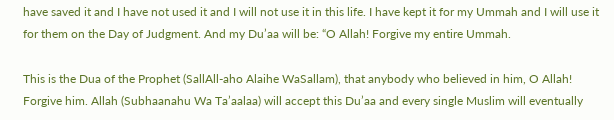have saved it and I have not used it and I will not use it in this life. I have kept it for my Ummah and I will use it for them on the Day of Judgment. And my Du’aa will be: “O Allah! Forgive my entire Ummah.

This is the Dua of the Prophet (SallAll-aho Alaihe WaSallam), that anybody who believed in him, O Allah! Forgive him. Allah (Subhaanahu Wa Ta’aalaa) will accept this Du’aa and every single Muslim will eventually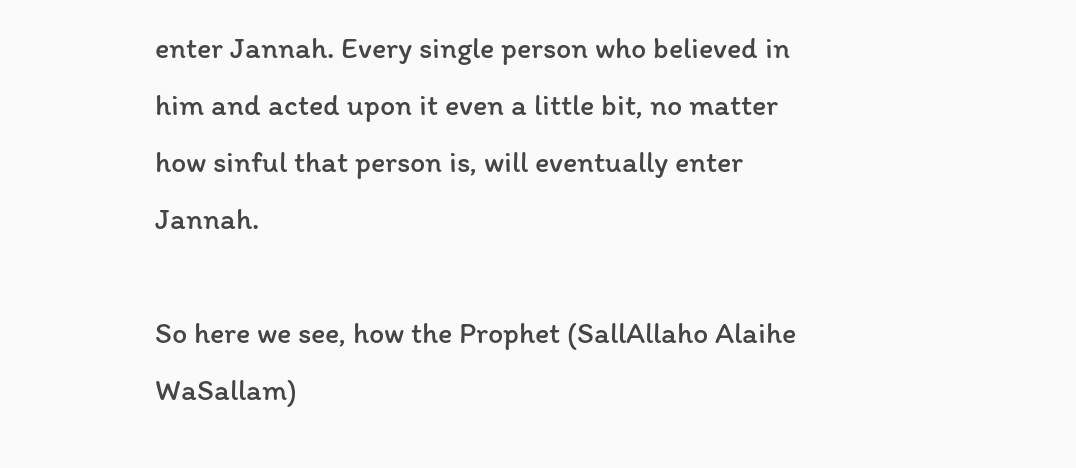enter Jannah. Every single person who believed in him and acted upon it even a little bit, no matter how sinful that person is, will eventually enter Jannah.

So here we see, how the Prophet (SallAllaho Alaihe WaSallam)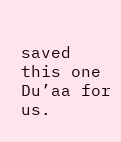saved this one Du’aa for us.